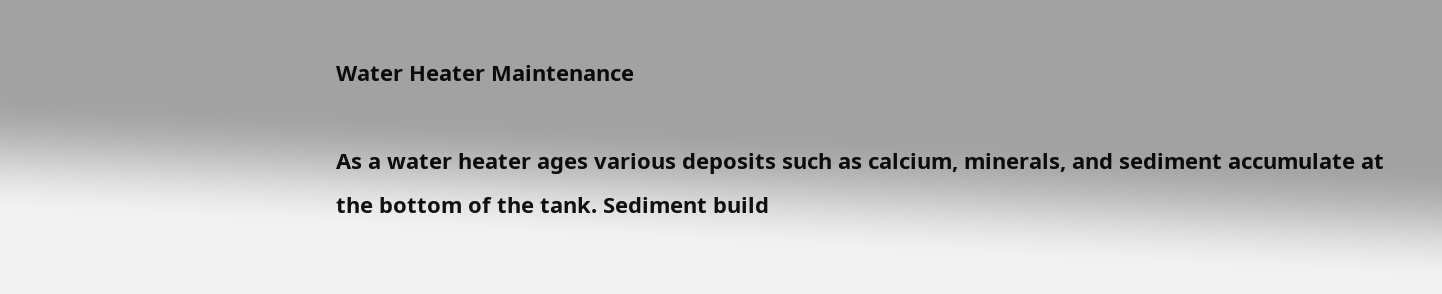Water Heater Maintenance

As a water heater ages various deposits such as calcium, minerals, and sediment accumulate at the bottom of the tank. Sediment build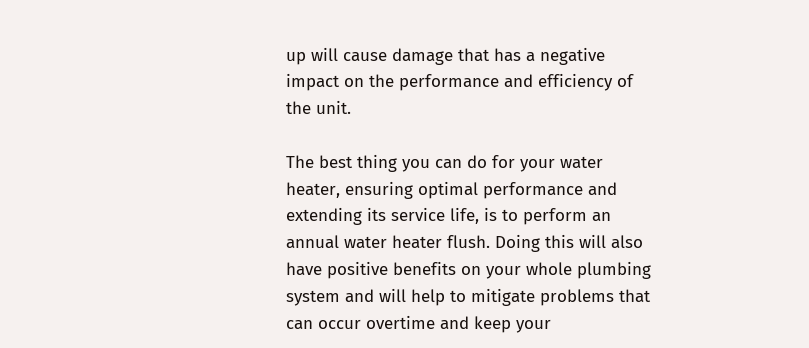up will cause damage that has a negative impact on the performance and efficiency of the unit.

The best thing you can do for your water heater, ensuring optimal performance and extending its service life, is to perform an annual water heater flush. Doing this will also have positive benefits on your whole plumbing system and will help to mitigate problems that can occur overtime and keep your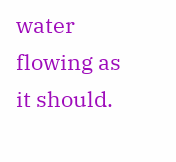water flowing as it should.